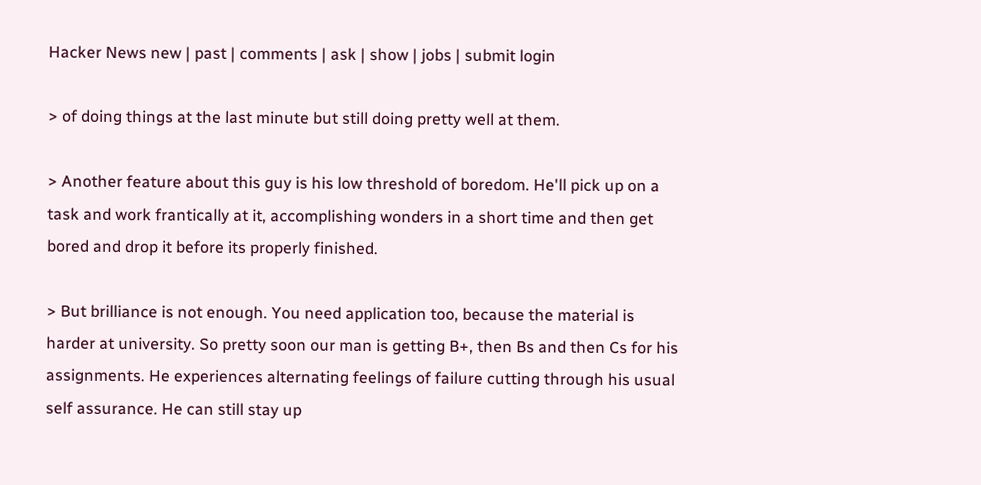Hacker News new | past | comments | ask | show | jobs | submit login

> of doing things at the last minute but still doing pretty well at them.

> Another feature about this guy is his low threshold of boredom. He'll pick up on a task and work frantically at it, accomplishing wonders in a short time and then get bored and drop it before its properly finished.

> But brilliance is not enough. You need application too, because the material is harder at university. So pretty soon our man is getting B+, then Bs and then Cs for his assignments. He experiences alternating feelings of failure cutting through his usual self assurance. He can still stay up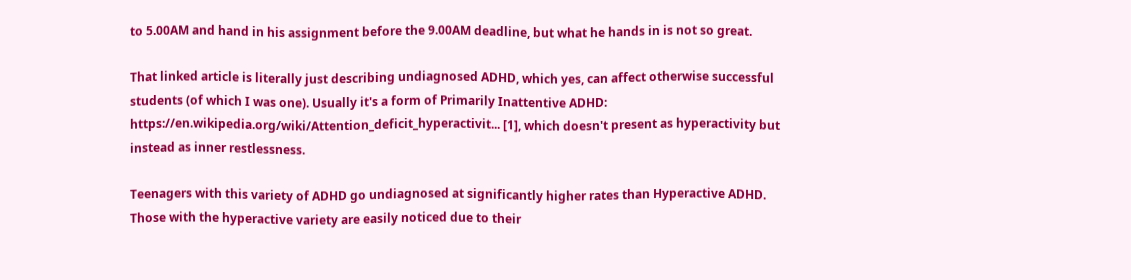to 5.00AM and hand in his assignment before the 9.00AM deadline, but what he hands in is not so great.

That linked article is literally just describing undiagnosed ADHD, which yes, can affect otherwise successful students (of which I was one). Usually it's a form of Primarily Inattentive ADHD: https://en.wikipedia.org/wiki/Attention_deficit_hyperactivit... [1], which doesn't present as hyperactivity but instead as inner restlessness.

Teenagers with this variety of ADHD go undiagnosed at significantly higher rates than Hyperactive ADHD. Those with the hyperactive variety are easily noticed due to their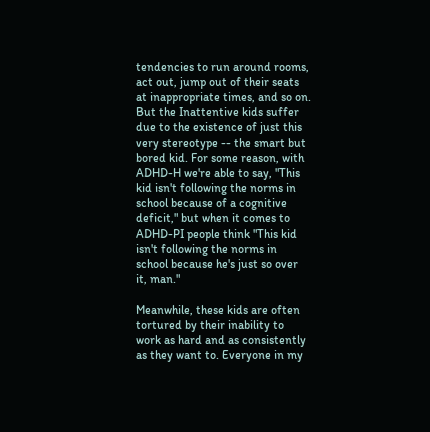tendencies to run around rooms, act out, jump out of their seats at inappropriate times, and so on. But the Inattentive kids suffer due to the existence of just this very stereotype -- the smart but bored kid. For some reason, with ADHD-H we're able to say, "This kid isn't following the norms in school because of a cognitive deficit," but when it comes to ADHD-PI people think "This kid isn't following the norms in school because he's just so over it, man."

Meanwhile, these kids are often tortured by their inability to work as hard and as consistently as they want to. Everyone in my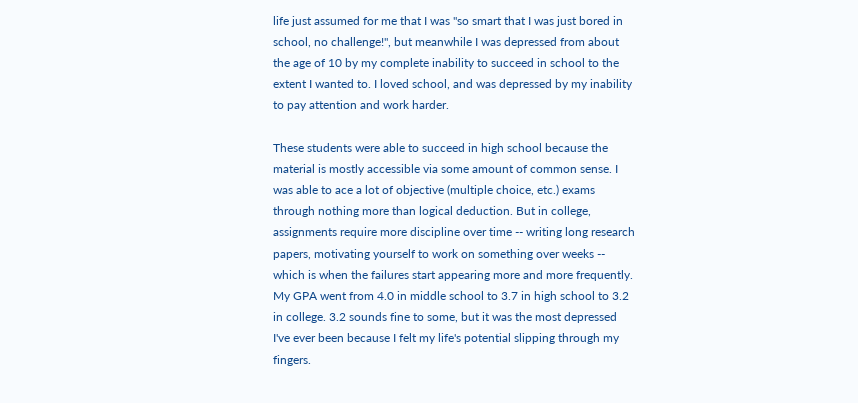life just assumed for me that I was "so smart that I was just bored in school, no challenge!", but meanwhile I was depressed from about the age of 10 by my complete inability to succeed in school to the extent I wanted to. I loved school, and was depressed by my inability to pay attention and work harder.

These students were able to succeed in high school because the material is mostly accessible via some amount of common sense. I was able to ace a lot of objective (multiple choice, etc.) exams through nothing more than logical deduction. But in college, assignments require more discipline over time -- writing long research papers, motivating yourself to work on something over weeks -- which is when the failures start appearing more and more frequently. My GPA went from 4.0 in middle school to 3.7 in high school to 3.2 in college. 3.2 sounds fine to some, but it was the most depressed I've ever been because I felt my life's potential slipping through my fingers.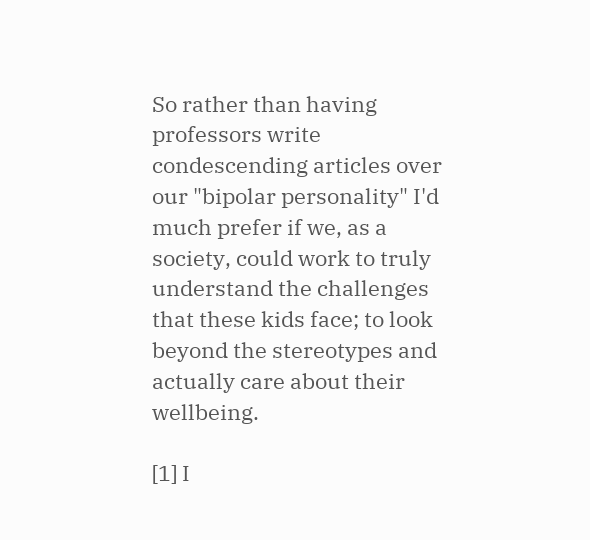So rather than having professors write condescending articles over our "bipolar personality" I'd much prefer if we, as a society, could work to truly understand the challenges that these kids face; to look beyond the stereotypes and actually care about their wellbeing.

[1] I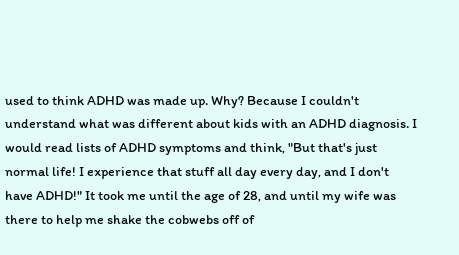used to think ADHD was made up. Why? Because I couldn't understand what was different about kids with an ADHD diagnosis. I would read lists of ADHD symptoms and think, "But that's just normal life! I experience that stuff all day every day, and I don't have ADHD!" It took me until the age of 28, and until my wife was there to help me shake the cobwebs off of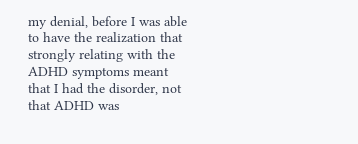my denial, before I was able to have the realization that strongly relating with the ADHD symptoms meant that I had the disorder, not that ADHD was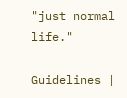"just normal life."

Guidelines |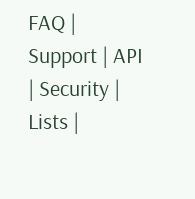FAQ | Support | API | Security | Lists |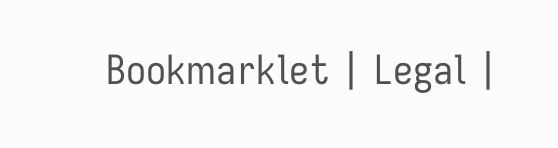Bookmarklet | Legal |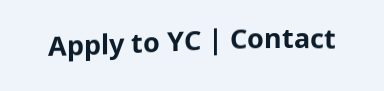Apply to YC | Contact